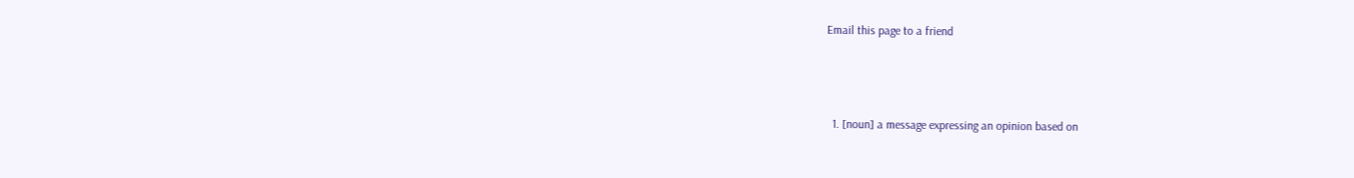Email this page to a friend



  1. [noun] a message expressing an opinion based on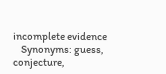incomplete evidence
    Synonyms: guess, conjecture,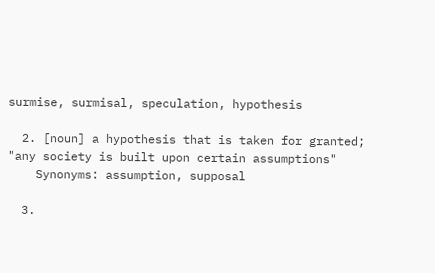surmise, surmisal, speculation, hypothesis

  2. [noun] a hypothesis that is taken for granted; "any society is built upon certain assumptions"
    Synonyms: assumption, supposal

  3.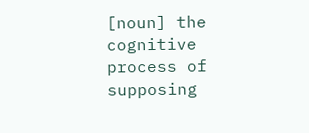[noun] the cognitive process of supposing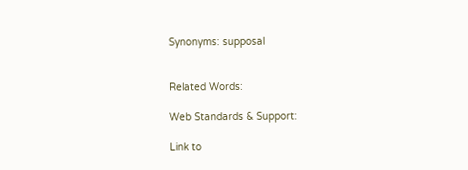Synonyms: supposal


Related Words:

Web Standards & Support:

Link to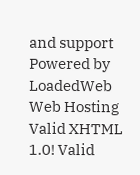and support Powered by LoadedWeb Web Hosting
Valid XHTML 1.0! Valid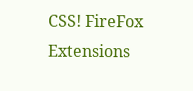CSS! FireFox Extensions